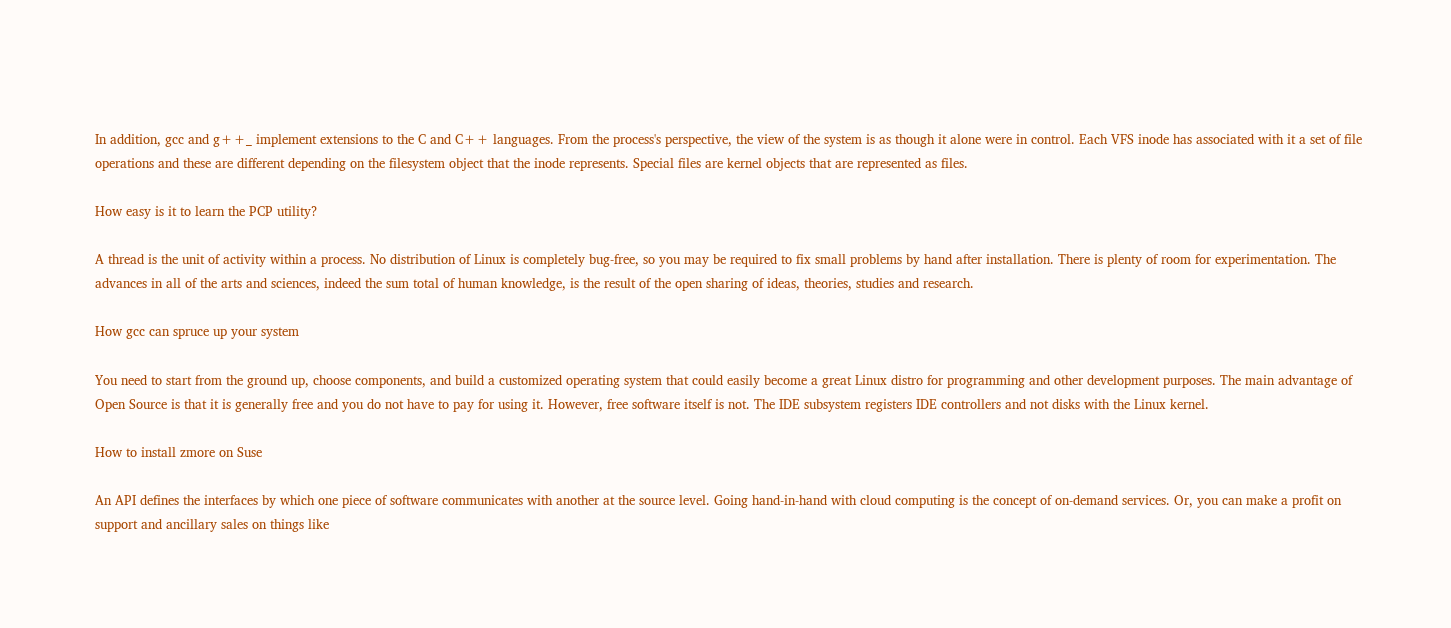In addition, gcc and g++_ implement extensions to the C and C++ languages. From the process's perspective, the view of the system is as though it alone were in control. Each VFS inode has associated with it a set of file operations and these are different depending on the filesystem object that the inode represents. Special files are kernel objects that are represented as files.

How easy is it to learn the PCP utility?

A thread is the unit of activity within a process. No distribution of Linux is completely bug-free, so you may be required to fix small problems by hand after installation. There is plenty of room for experimentation. The advances in all of the arts and sciences, indeed the sum total of human knowledge, is the result of the open sharing of ideas, theories, studies and research.

How gcc can spruce up your system

You need to start from the ground up, choose components, and build a customized operating system that could easily become a great Linux distro for programming and other development purposes. The main advantage of Open Source is that it is generally free and you do not have to pay for using it. However, free software itself is not. The IDE subsystem registers IDE controllers and not disks with the Linux kernel.

How to install zmore on Suse

An API defines the interfaces by which one piece of software communicates with another at the source level. Going hand-in-hand with cloud computing is the concept of on-demand services. Or, you can make a profit on support and ancillary sales on things like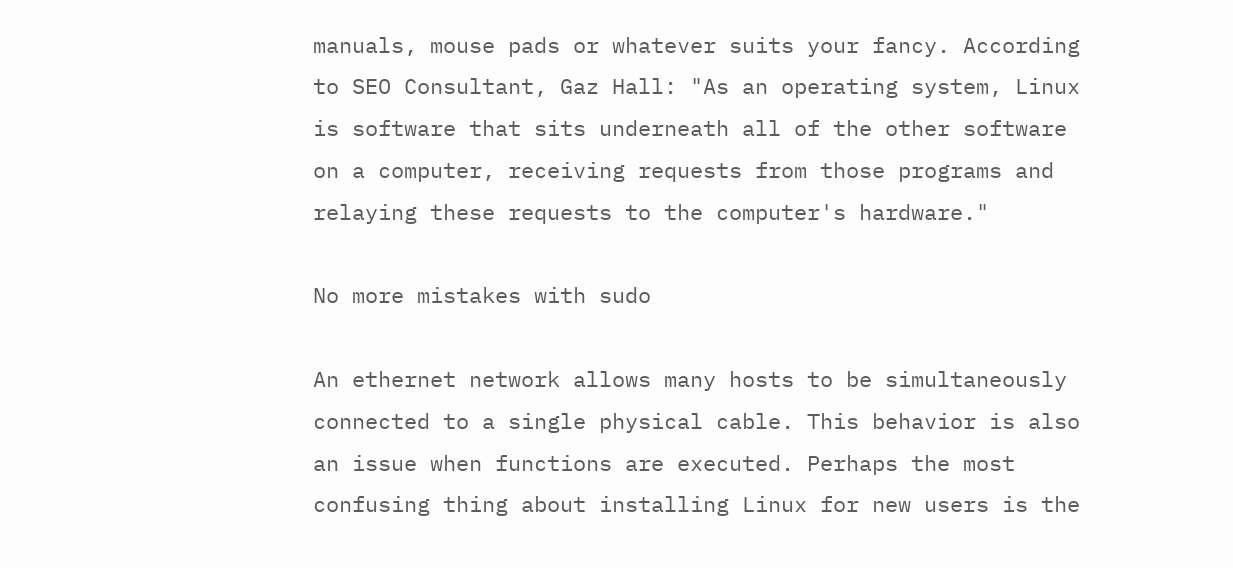manuals, mouse pads or whatever suits your fancy. According to SEO Consultant, Gaz Hall: "As an operating system, Linux is software that sits underneath all of the other software on a computer, receiving requests from those programs and relaying these requests to the computer's hardware."

No more mistakes with sudo

An ethernet network allows many hosts to be simultaneously connected to a single physical cable. This behavior is also an issue when functions are executed. Perhaps the most confusing thing about installing Linux for new users is the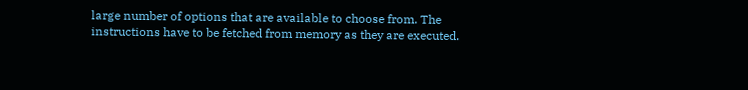large number of options that are available to choose from. The instructions have to be fetched from memory as they are executed.